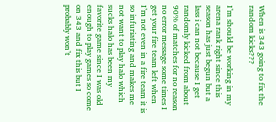When is 343 going to fix the random kicks???

I’m should be working in my arena rank right since this season has just begun but a lass i can not because I get randomly kicked from about 90% of matches for no reason no error message some times I get your fire team left when I’m not even in a fire team it is so infuriating and makes me not want to play halo which sucks halo has been my favorite game since I was old enough to play games so come on 343 and fix this but I probably won’t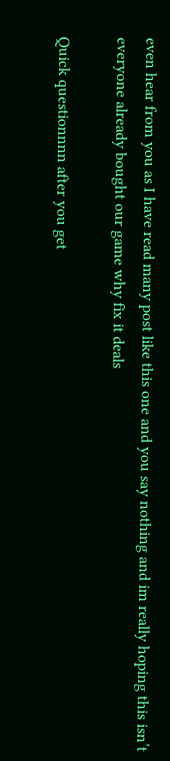even hear from you as I have read many post like this one and you say nothing and im really hoping this isn’t everyone already bought our game why fix it deals

Quick questionnnn after you get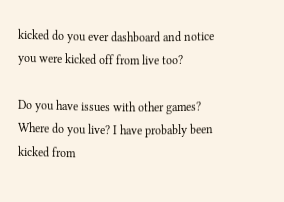kicked do you ever dashboard and notice you were kicked off from live too?

Do you have issues with other games? Where do you live? I have probably been kicked from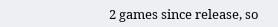2 games since release, so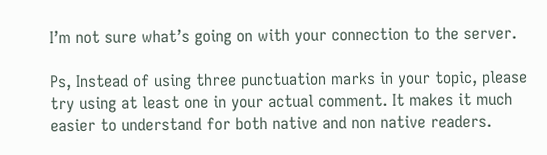I’m not sure what’s going on with your connection to the server.

Ps, Instead of using three punctuation marks in your topic, please try using at least one in your actual comment. It makes it much easier to understand for both native and non native readers.